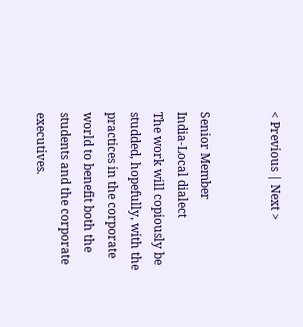< Previous | Next >


Senior Member
India-Local dialect
The work will copiously be studded, hopefully, with the practices in the corporate world to benefit both the students and the corporate executives.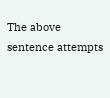The above sentence attempts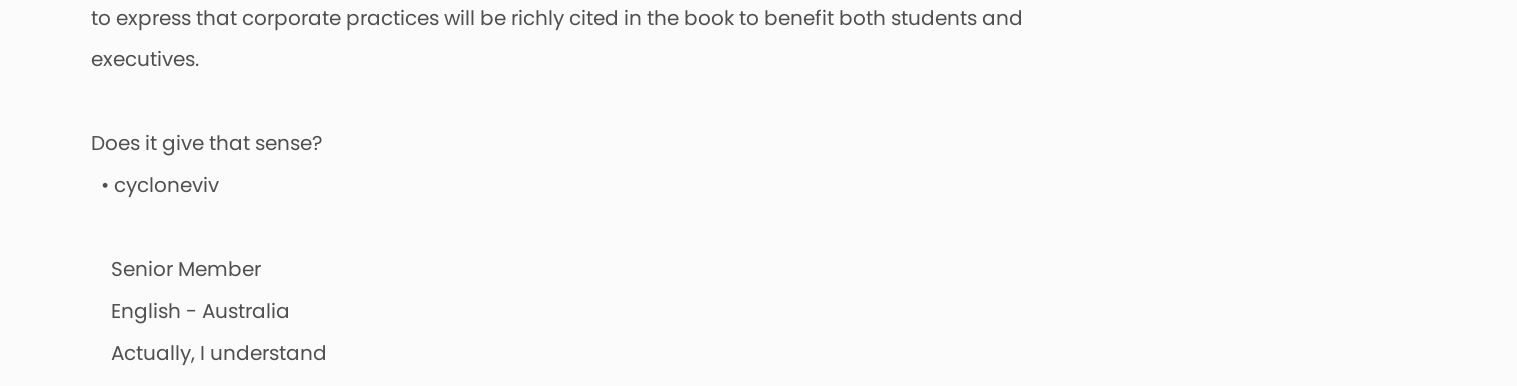to express that corporate practices will be richly cited in the book to benefit both students and executives.

Does it give that sense?
  • cycloneviv

    Senior Member
    English - Australia
    Actually, I understand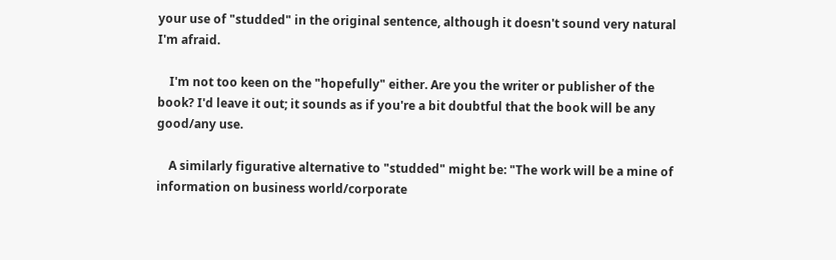your use of "studded" in the original sentence, although it doesn't sound very natural I'm afraid.

    I'm not too keen on the "hopefully" either. Are you the writer or publisher of the book? I'd leave it out; it sounds as if you're a bit doubtful that the book will be any good/any use.

    A similarly figurative alternative to "studded" might be: "The work will be a mine of information on business world/corporate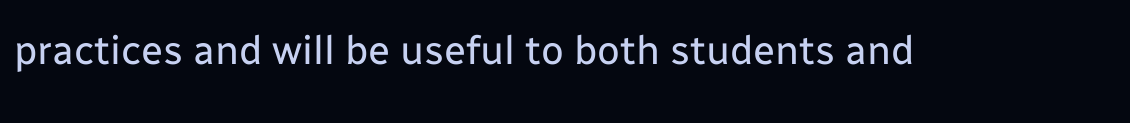practices and will be useful to both students and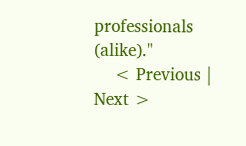professionals (alike)."
    < Previous | Next >